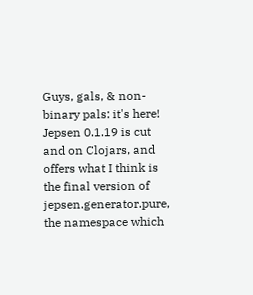Guys, gals, & non-binary pals: it's here! Jepsen 0.1.19 is cut and on Clojars, and offers what I think is the final version of jepsen.generator.pure, the namespace which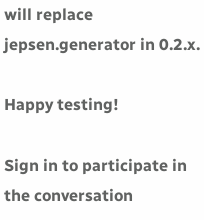will replace jepsen.generator in 0.2.x.

Happy testing!

Sign in to participate in the conversation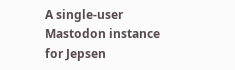A single-user Mastodon instance for Jepsen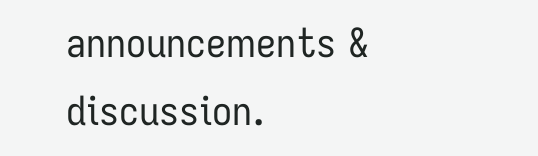announcements & discussion.